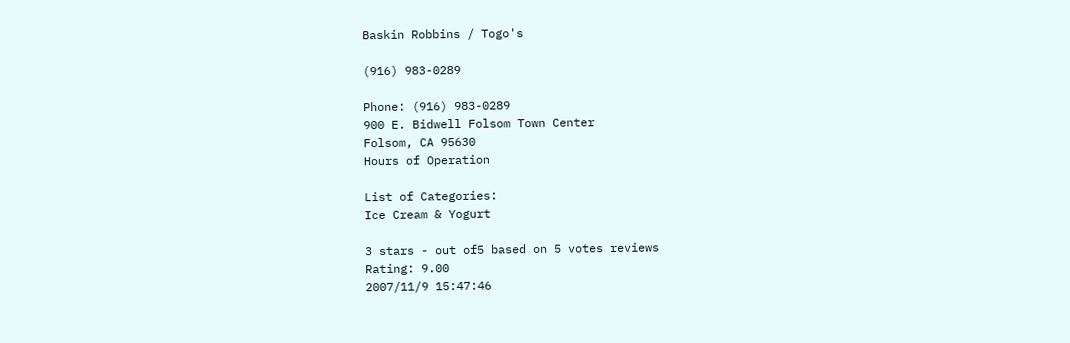Baskin Robbins / Togo's

(916) 983-0289

Phone: (916) 983-0289
900 E. Bidwell Folsom Town Center
Folsom, CA 95630
Hours of Operation

List of Categories:
Ice Cream & Yogurt

3 stars - out of5 based on 5 votes reviews
Rating: 9.00
2007/11/9 15:47:46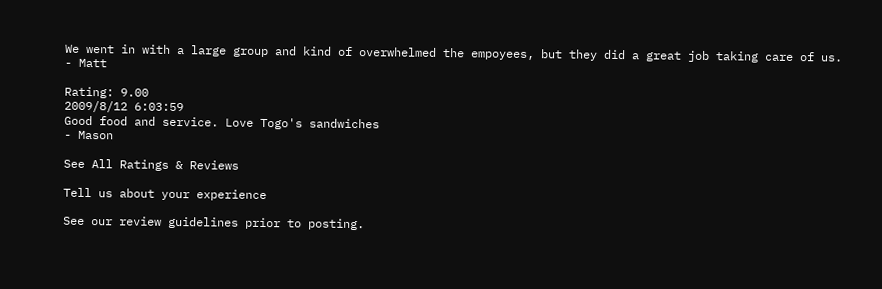We went in with a large group and kind of overwhelmed the empoyees, but they did a great job taking care of us.
- Matt

Rating: 9.00
2009/8/12 6:03:59
Good food and service. Love Togo's sandwiches
- Mason

See All Ratings & Reviews

Tell us about your experience

See our review guidelines prior to posting.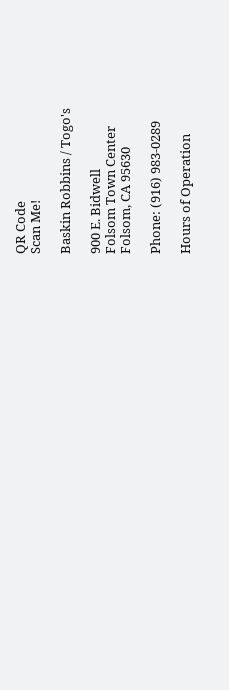QR Code
Scan Me!

Baskin Robbins / Togo's

900 E. Bidwell
Folsom Town Center
Folsom, CA 95630

Phone: (916) 983-0289

Hours of Operation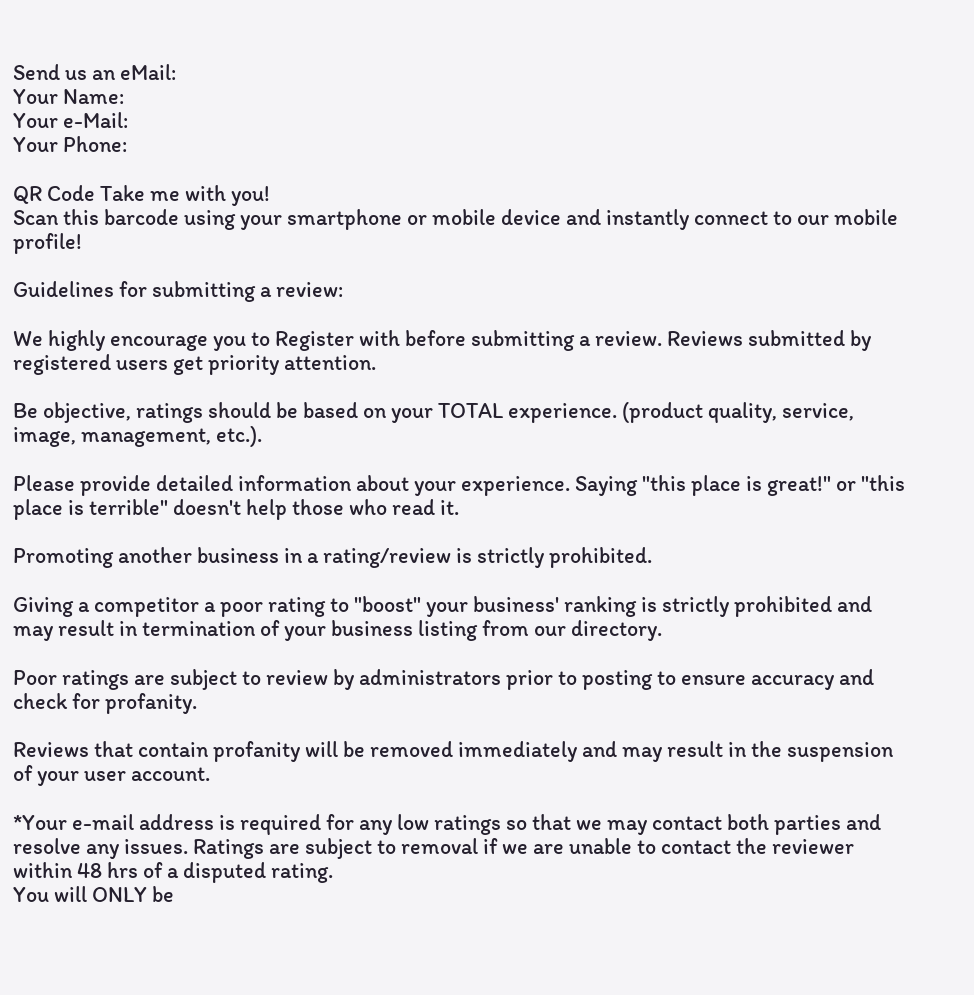Send us an eMail:
Your Name:
Your e-Mail:
Your Phone:

QR Code Take me with you!
Scan this barcode using your smartphone or mobile device and instantly connect to our mobile profile!

Guidelines for submitting a review:

We highly encourage you to Register with before submitting a review. Reviews submitted by registered users get priority attention.

Be objective, ratings should be based on your TOTAL experience. (product quality, service, image, management, etc.).

Please provide detailed information about your experience. Saying "this place is great!" or "this place is terrible" doesn't help those who read it.

Promoting another business in a rating/review is strictly prohibited.

Giving a competitor a poor rating to "boost" your business' ranking is strictly prohibited and may result in termination of your business listing from our directory.

Poor ratings are subject to review by administrators prior to posting to ensure accuracy and check for profanity.

Reviews that contain profanity will be removed immediately and may result in the suspension of your user account.

*Your e-mail address is required for any low ratings so that we may contact both parties and resolve any issues. Ratings are subject to removal if we are unable to contact the reviewer within 48 hrs of a disputed rating.
You will ONLY be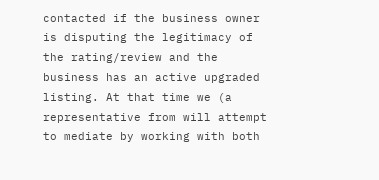contacted if the business owner is disputing the legitimacy of the rating/review and the business has an active upgraded listing. At that time we (a representative from will attempt to mediate by working with both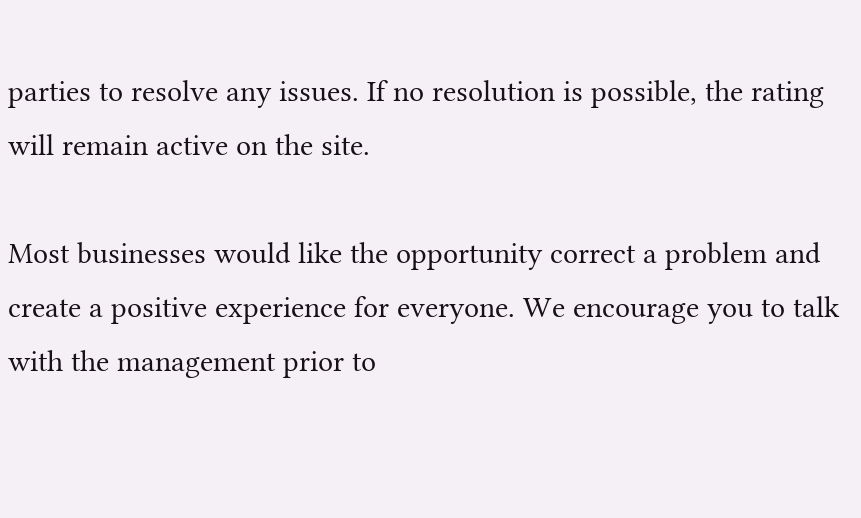parties to resolve any issues. If no resolution is possible, the rating will remain active on the site.

Most businesses would like the opportunity correct a problem and create a positive experience for everyone. We encourage you to talk with the management prior to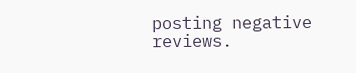posting negative reviews.